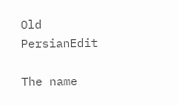Old PersianEdit

The name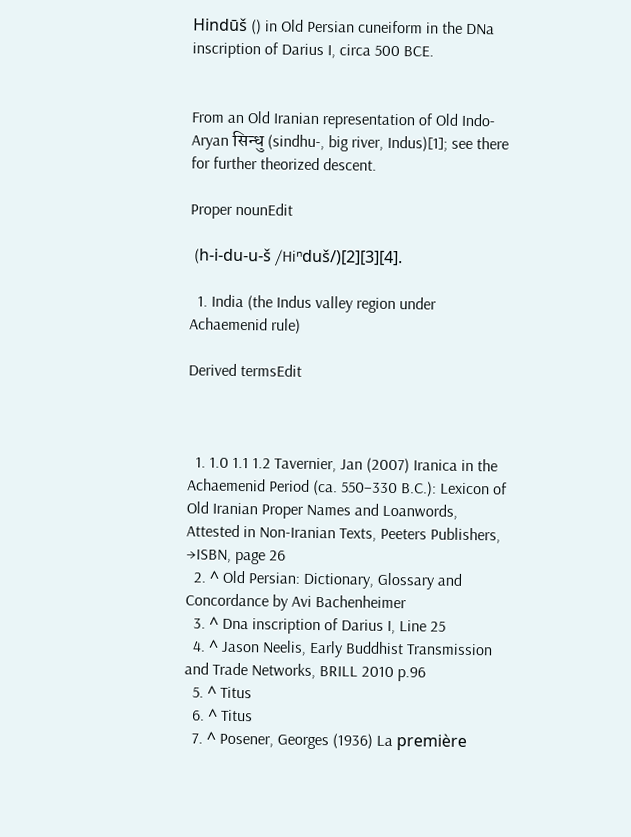Hindūš () in Old Persian cuneiform in the DNa inscription of Darius I, circa 500 BCE.


From an Old Iranian representation of Old Indo-Aryan सिन्धु (sindhu-, big river, Indus)[1]; see there for further theorized descent.

Proper nounEdit

 (h-i-du-u-š /Hiⁿduš/)[2][3][4].

  1. India (the Indus valley region under Achaemenid rule)

Derived termsEdit



  1. 1.0 1.1 1.2 Tavernier, Jan (2007) Iranica in the Achaemenid Period (ca. 550–330 B.C.): Lexicon of Old Iranian Proper Names and Loanwords, Attested in Non-Iranian Texts, Peeters Publishers, →ISBN, page 26
  2. ^ Old Persian: Dictionary, Glossary and Concordance by Avi Bachenheimer
  3. ^ Dna inscription of Darius I, Line 25
  4. ^ Jason Neelis, Early Buddhist Transmission and Trade Networks, BRILL 2010 p.96
  5. ^ Titus
  6. ^ Titus
  7. ^ Posener, Georges (1936) La première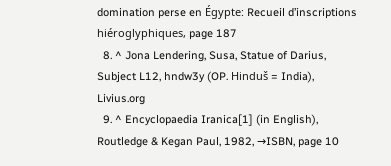domination perse en Égypte: Recueil d’inscriptions hiéroglyphiques, page 187
  8. ^ Jona Lendering, Susa, Statue of Darius, Subject L12, hndw3y (OP. Hinduš = India), Livius.org
  9. ^ Encyclopaedia Iranica[1] (in English), Routledge & Kegan Paul, 1982, →ISBN, page 10